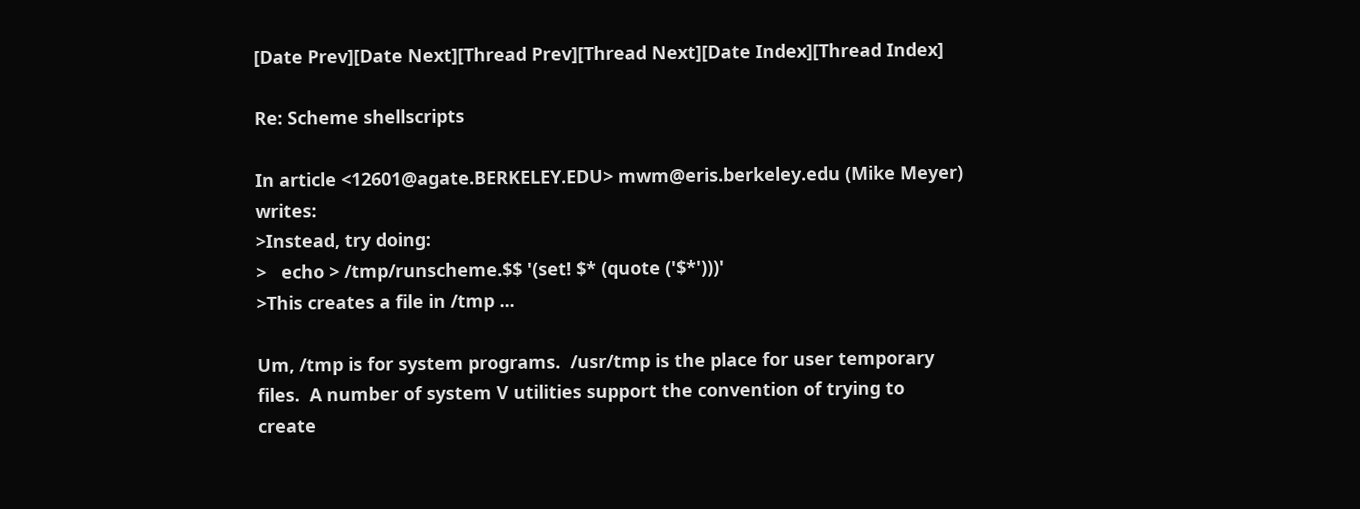[Date Prev][Date Next][Thread Prev][Thread Next][Date Index][Thread Index]

Re: Scheme shellscripts

In article <12601@agate.BERKELEY.EDU> mwm@eris.berkeley.edu (Mike Meyer) writes:
>Instead, try doing:
>   echo > /tmp/runscheme.$$ '(set! $* (quote ('$*')))'
>This creates a file in /tmp ...

Um, /tmp is for system programs.  /usr/tmp is the place for user temporary
files.  A number of system V utilities support the convention of trying to
create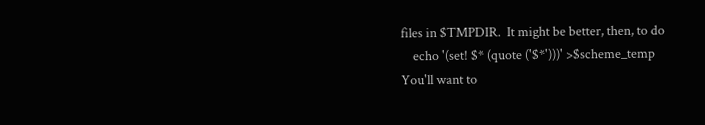files in $TMPDIR.  It might be better, then, to do
    echo '(set! $* (quote ('$*')))' >$scheme_temp
You'll want to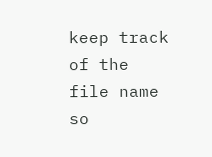keep track of the file name so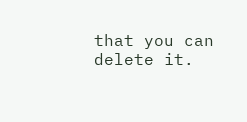that you can delete it.